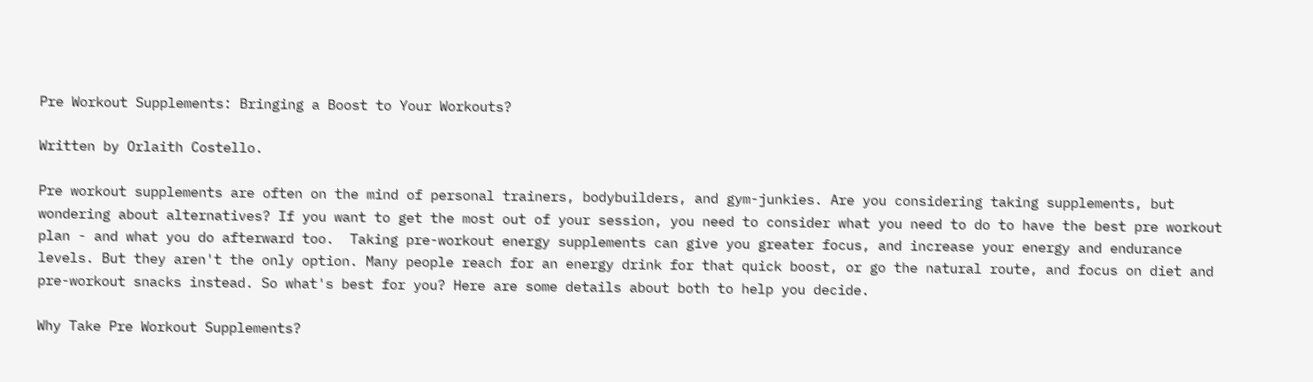Pre Workout Supplements: Bringing a Boost to Your Workouts?

Written by Orlaith Costello.

Pre workout supplements are often on the mind of personal trainers, bodybuilders, and gym-junkies. Are you considering taking supplements, but wondering about alternatives? If you want to get the most out of your session, you need to consider what you need to do to have the best pre workout plan - and what you do afterward too.  Taking pre-workout energy supplements can give you greater focus, and increase your energy and endurance levels. But they aren't the only option. Many people reach for an energy drink for that quick boost, or go the natural route, and focus on diet and pre-workout snacks instead. So what's best for you? Here are some details about both to help you decide.

Why Take Pre Workout Supplements?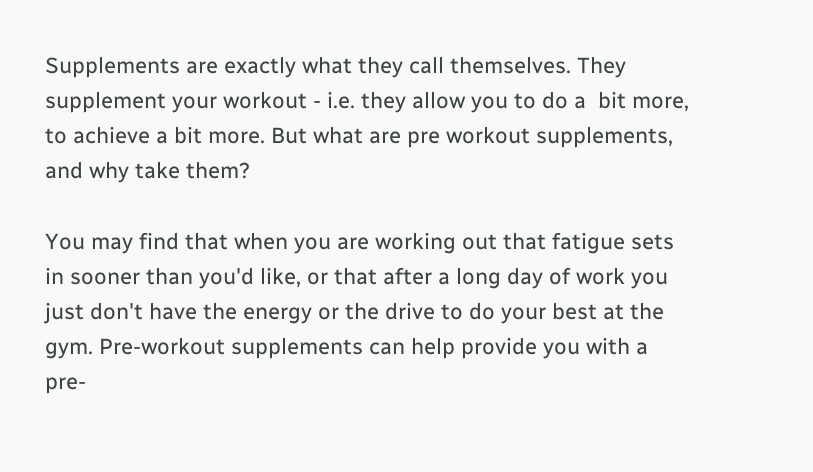Supplements are exactly what they call themselves. They supplement your workout - i.e. they allow you to do a  bit more, to achieve a bit more. But what are pre workout supplements, and why take them?

You may find that when you are working out that fatigue sets in sooner than you'd like, or that after a long day of work you just don't have the energy or the drive to do your best at the gym. Pre-workout supplements can help provide you with a pre-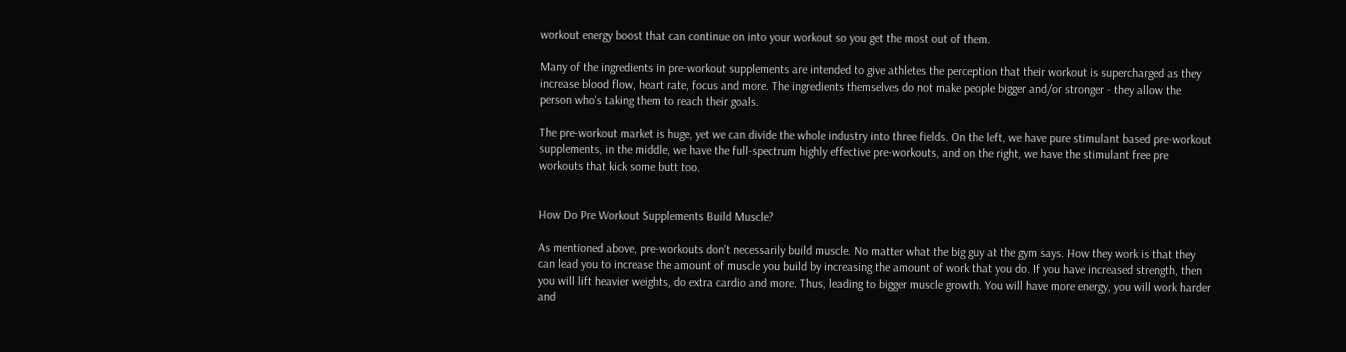workout energy boost that can continue on into your workout so you get the most out of them.

Many of the ingredients in pre-workout supplements are intended to give athletes the perception that their workout is supercharged as they increase blood flow, heart rate, focus and more. The ingredients themselves do not make people bigger and/or stronger - they allow the person who's taking them to reach their goals.

The pre-workout market is huge, yet we can divide the whole industry into three fields. On the left, we have pure stimulant based pre-workout supplements, in the middle, we have the full-spectrum highly effective pre-workouts, and on the right, we have the stimulant free pre workouts that kick some butt too.


How Do Pre Workout Supplements Build Muscle?

As mentioned above, pre-workouts don't necessarily build muscle. No matter what the big guy at the gym says. How they work is that they can lead you to increase the amount of muscle you build by increasing the amount of work that you do. If you have increased strength, then you will lift heavier weights, do extra cardio and more. Thus, leading to bigger muscle growth. You will have more energy, you will work harder and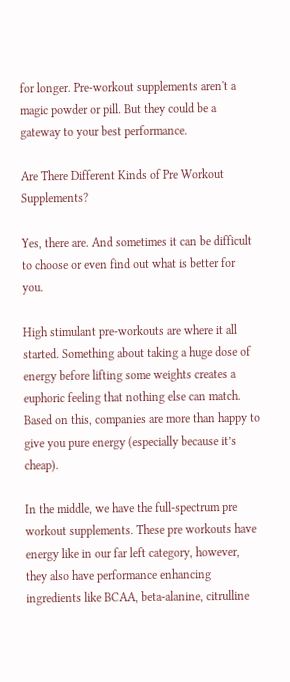for longer. Pre-workout supplements aren't a magic powder or pill. But they could be a gateway to your best performance.

Are There Different Kinds of Pre Workout Supplements?

Yes, there are. And sometimes it can be difficult to choose or even find out what is better for you.

High stimulant pre-workouts are where it all started. Something about taking a huge dose of energy before lifting some weights creates a euphoric feeling that nothing else can match. Based on this, companies are more than happy to give you pure energy (especially because it’s cheap).

In the middle, we have the full-spectrum pre workout supplements. These pre workouts have energy like in our far left category, however, they also have performance enhancing ingredients like BCAA, beta-alanine, citrulline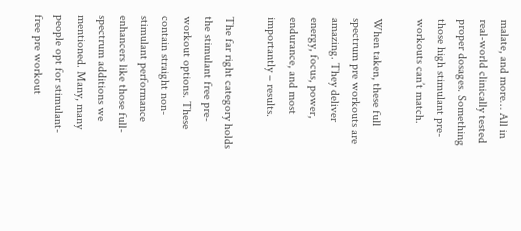malate, and more… All in real-world clinically tested proper dosages. Something those high stimulant pre-workouts can’t match.

When taken, these full spectrum pre workouts are amazing. They deliver energy, focus, power, endurance, and most importantly – results.

The far right category holds the stimulant free pre-workout options. These contain straight non-stimulant performance enhancers like those full-spectrum additions we mentioned. Many, many people opt for stimulant-free pre workout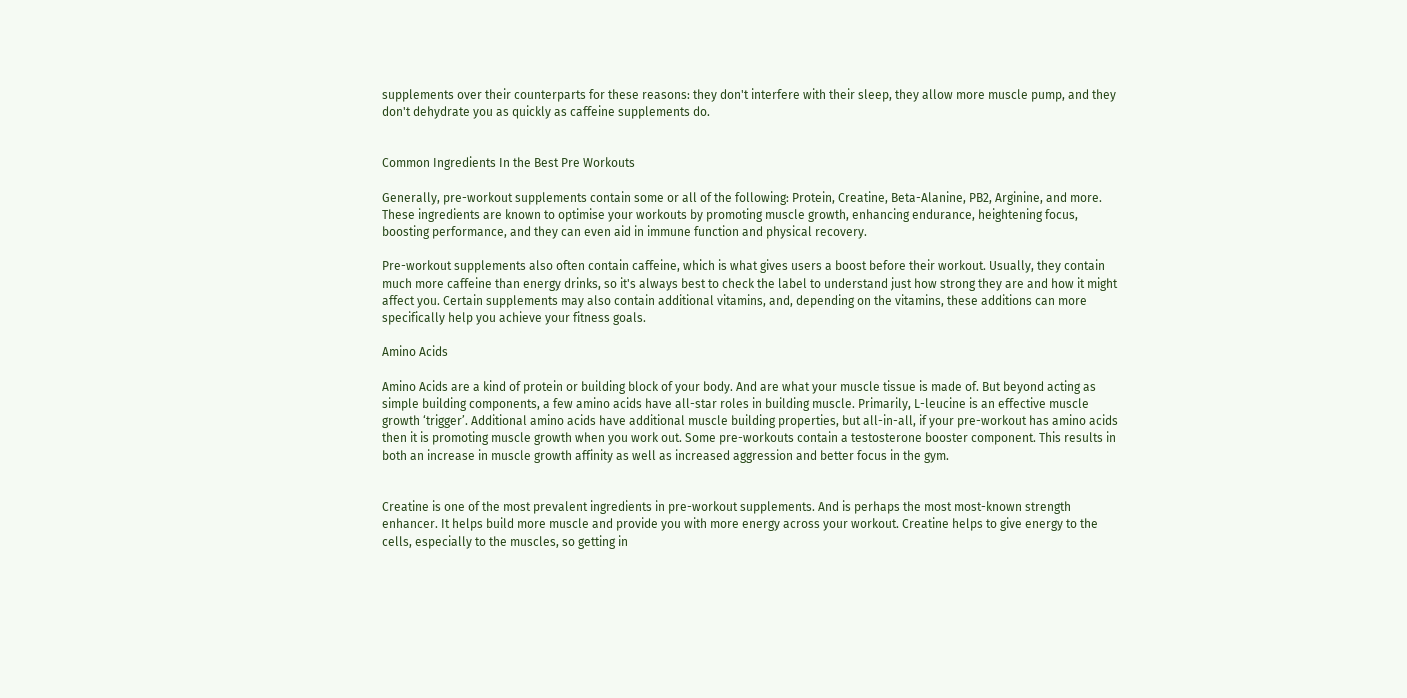supplements over their counterparts for these reasons: they don't interfere with their sleep, they allow more muscle pump, and they don't dehydrate you as quickly as caffeine supplements do.


Common Ingredients In the Best Pre Workouts

Generally, pre-workout supplements contain some or all of the following: Protein, Creatine, Beta-Alanine, PB2, Arginine, and more. These ingredients are known to optimise your workouts by promoting muscle growth, enhancing endurance, heightening focus, boosting performance, and they can even aid in immune function and physical recovery.

Pre-workout supplements also often contain caffeine, which is what gives users a boost before their workout. Usually, they contain much more caffeine than energy drinks, so it's always best to check the label to understand just how strong they are and how it might affect you. Certain supplements may also contain additional vitamins, and, depending on the vitamins, these additions can more specifically help you achieve your fitness goals.

Amino Acids

Amino Acids are a kind of protein or building block of your body. And are what your muscle tissue is made of. But beyond acting as simple building components, a few amino acids have all-star roles in building muscle. Primarily, L-leucine is an effective muscle growth ‘trigger’. Additional amino acids have additional muscle building properties, but all-in-all, if your pre-workout has amino acids then it is promoting muscle growth when you work out. Some pre-workouts contain a testosterone booster component. This results in both an increase in muscle growth affinity as well as increased aggression and better focus in the gym.


Creatine is one of the most prevalent ingredients in pre-workout supplements. And is perhaps the most most-known strength enhancer. It helps build more muscle and provide you with more energy across your workout. Creatine helps to give energy to the cells, especially to the muscles, so getting in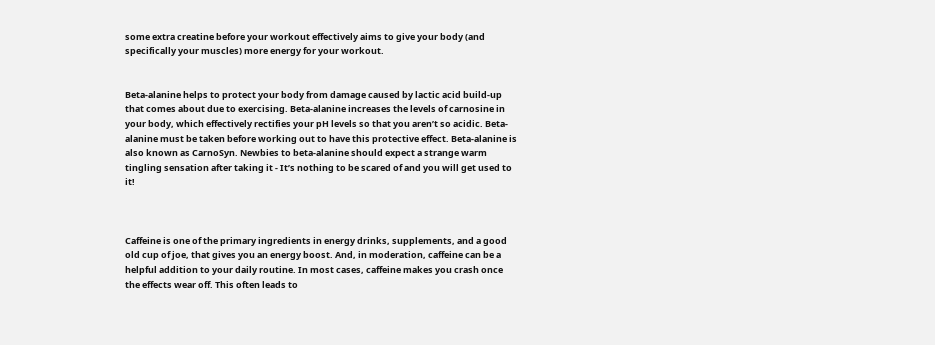some extra creatine before your workout effectively aims to give your body (and specifically your muscles) more energy for your workout.


Beta-alanine helps to protect your body from damage caused by lactic acid build-up that comes about due to exercising. Beta-alanine increases the levels of carnosine in your body, which effectively rectifies your pH levels so that you aren’t so acidic. Beta-alanine must be taken before working out to have this protective effect. Beta-alanine is also known as CarnoSyn. Newbies to beta-alanine should expect a strange warm tingling sensation after taking it - It’s nothing to be scared of and you will get used to it!



Caffeine is one of the primary ingredients in energy drinks, supplements, and a good old cup of joe, that gives you an energy boost. And, in moderation, caffeine can be a helpful addition to your daily routine. In most cases, caffeine makes you crash once the effects wear off. This often leads to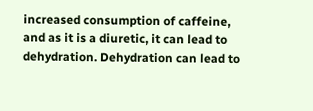increased consumption of caffeine, and as it is a diuretic, it can lead to dehydration. Dehydration can lead to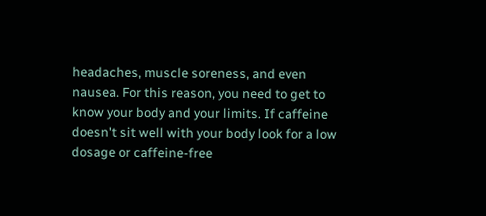headaches, muscle soreness, and even nausea. For this reason, you need to get to know your body and your limits. If caffeine doesn't sit well with your body look for a low dosage or caffeine-free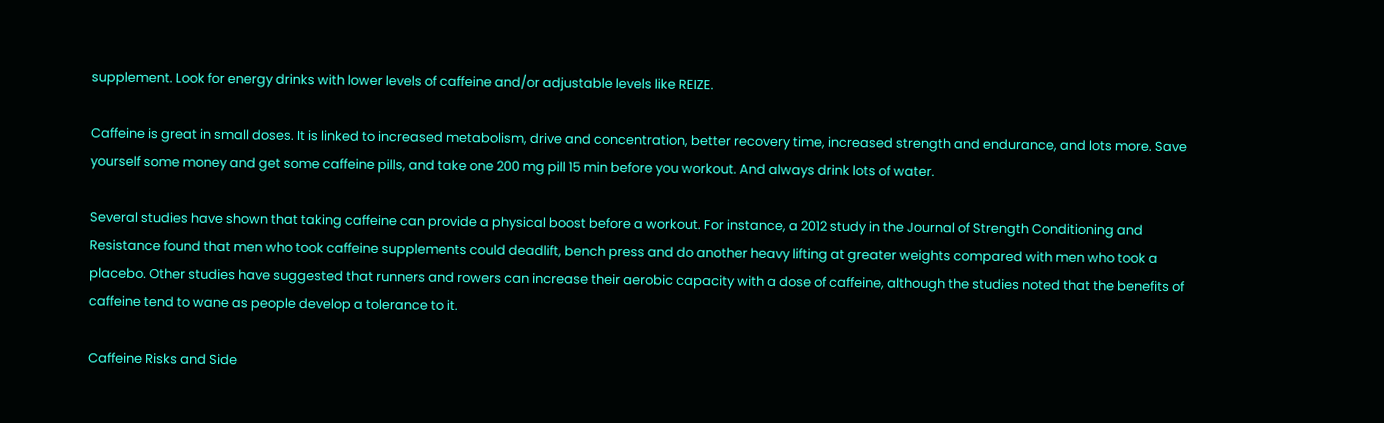supplement. Look for energy drinks with lower levels of caffeine and/or adjustable levels like REIZE.

Caffeine is great in small doses. It is linked to increased metabolism, drive and concentration, better recovery time, increased strength and endurance, and lots more. Save yourself some money and get some caffeine pills, and take one 200 mg pill 15 min before you workout. And always drink lots of water.

Several studies have shown that taking caffeine can provide a physical boost before a workout. For instance, a 2012 study in the Journal of Strength Conditioning and Resistance found that men who took caffeine supplements could deadlift, bench press and do another heavy lifting at greater weights compared with men who took a placebo. Other studies have suggested that runners and rowers can increase their aerobic capacity with a dose of caffeine, although the studies noted that the benefits of caffeine tend to wane as people develop a tolerance to it.

Caffeine Risks and Side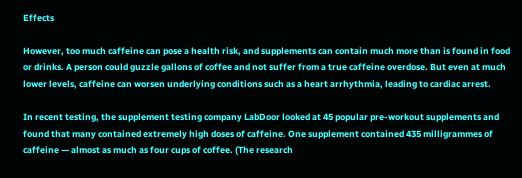Effects

However, too much caffeine can pose a health risk, and supplements can contain much more than is found in food or drinks. A person could guzzle gallons of coffee and not suffer from a true caffeine overdose. But even at much lower levels, caffeine can worsen underlying conditions such as a heart arrhythmia, leading to cardiac arrest.

In recent testing, the supplement testing company LabDoor looked at 45 popular pre-workout supplements and found that many contained extremely high doses of caffeine. One supplement contained 435 milligrammes of caffeine — almost as much as four cups of coffee. (The research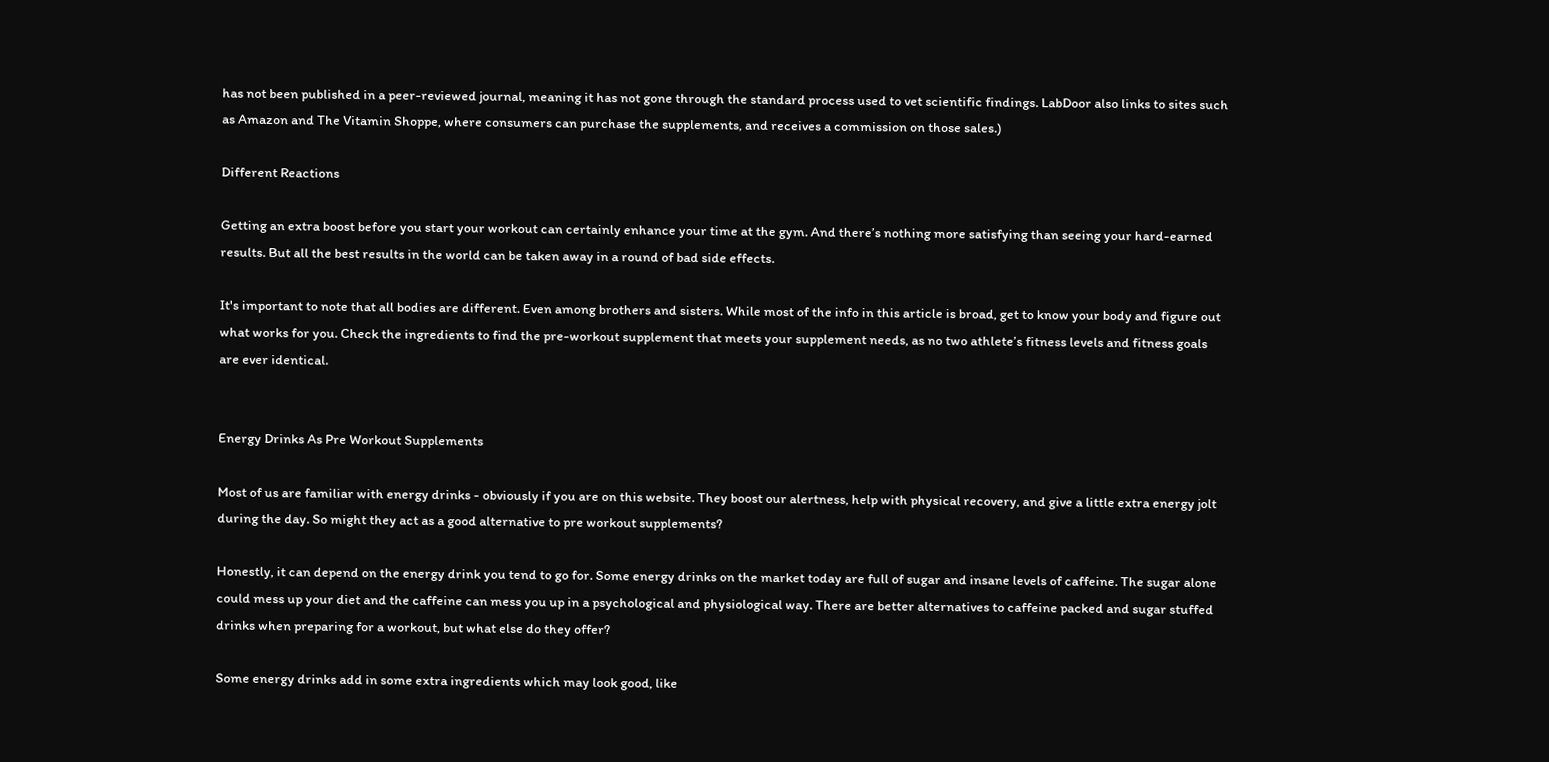has not been published in a peer-reviewed journal, meaning it has not gone through the standard process used to vet scientific findings. LabDoor also links to sites such as Amazon and The Vitamin Shoppe, where consumers can purchase the supplements, and receives a commission on those sales.)

Different Reactions

Getting an extra boost before you start your workout can certainly enhance your time at the gym. And there’s nothing more satisfying than seeing your hard-earned results. But all the best results in the world can be taken away in a round of bad side effects.

It's important to note that all bodies are different. Even among brothers and sisters. While most of the info in this article is broad, get to know your body and figure out what works for you. Check the ingredients to find the pre-workout supplement that meets your supplement needs, as no two athlete’s fitness levels and fitness goals are ever identical.


Energy Drinks As Pre Workout Supplements

Most of us are familiar with energy drinks - obviously if you are on this website. They boost our alertness, help with physical recovery, and give a little extra energy jolt during the day. So might they act as a good alternative to pre workout supplements?

Honestly, it can depend on the energy drink you tend to go for. Some energy drinks on the market today are full of sugar and insane levels of caffeine. The sugar alone could mess up your diet and the caffeine can mess you up in a psychological and physiological way. There are better alternatives to caffeine packed and sugar stuffed drinks when preparing for a workout, but what else do they offer?

Some energy drinks add in some extra ingredients which may look good, like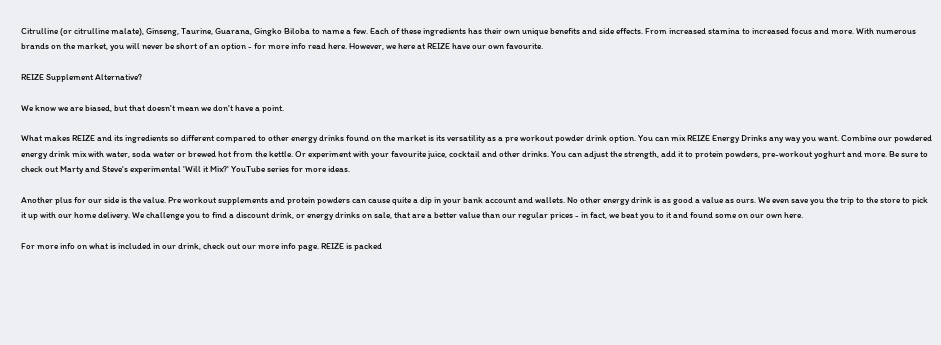Citrulline (or citrulline malate), Ginseng, Taurine, Guarana, Gingko Biloba to name a few. Each of these ingredients has their own unique benefits and side effects. From increased stamina to increased focus and more. With numerous brands on the market, you will never be short of an option - for more info read here. However, we here at REIZE have our own favourite.

REIZE Supplement Alternative?

We know we are biased, but that doesn't mean we don't have a point.

What makes REIZE and its ingredients so different compared to other energy drinks found on the market is its versatility as a pre workout powder drink option. You can mix REIZE Energy Drinks any way you want. Combine our powdered energy drink mix with water, soda water or brewed hot from the kettle. Or experiment with your favourite juice, cocktail and other drinks. You can adjust the strength, add it to protein powders, pre-workout yoghurt and more. Be sure to check out Marty and Steve's experimental 'Will it Mix?' YouTube series for more ideas.

Another plus for our side is the value. Pre workout supplements and protein powders can cause quite a dip in your bank account and wallets. No other energy drink is as good a value as ours. We even save you the trip to the store to pick it up with our home delivery. We challenge you to find a discount drink, or energy drinks on sale, that are a better value than our regular prices - in fact, we beat you to it and found some on our own here.

For more info on what is included in our drink, check out our more info page. REIZE is packed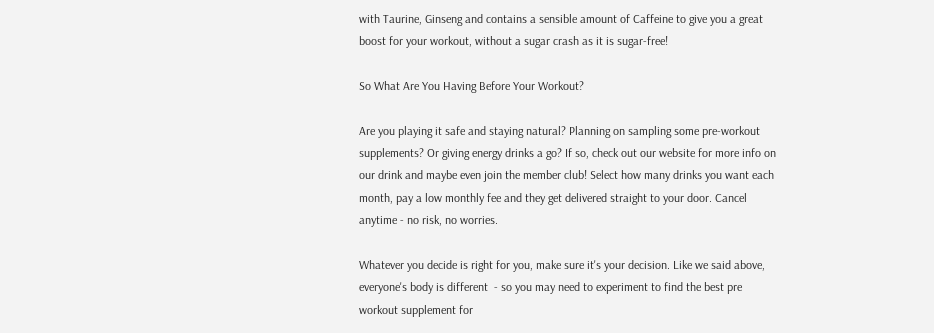with Taurine, Ginseng and contains a sensible amount of Caffeine to give you a great boost for your workout, without a sugar crash as it is sugar-free!

So What Are You Having Before Your Workout?

Are you playing it safe and staying natural? Planning on sampling some pre-workout supplements? Or giving energy drinks a go? If so, check out our website for more info on our drink and maybe even join the member club! Select how many drinks you want each month, pay a low monthly fee and they get delivered straight to your door. Cancel anytime - no risk, no worries.

Whatever you decide is right for you, make sure it's your decision. Like we said above, everyone's body is different  - so you may need to experiment to find the best pre workout supplement for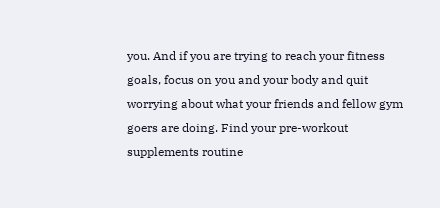you. And if you are trying to reach your fitness goals, focus on you and your body and quit worrying about what your friends and fellow gym goers are doing. Find your pre-workout supplements routine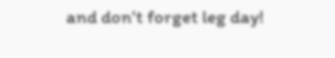and don't forget leg day!